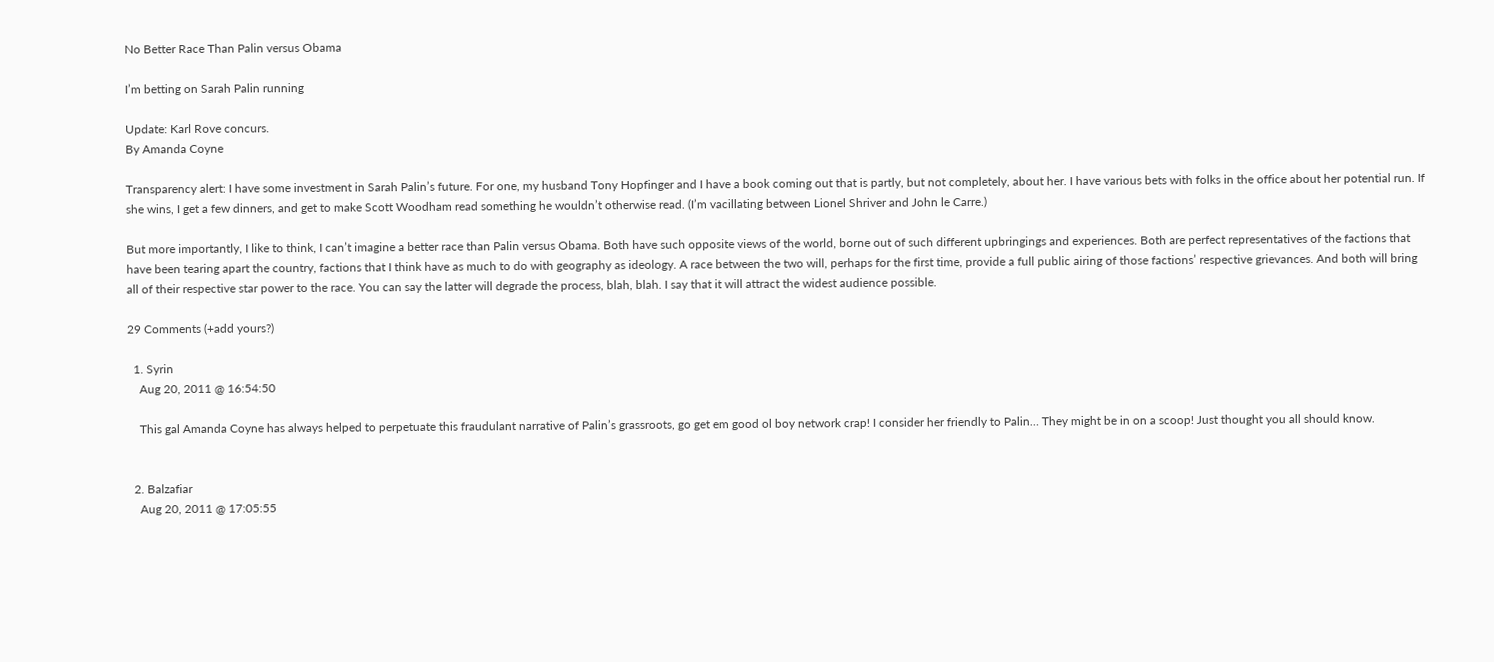No Better Race Than Palin versus Obama

I’m betting on Sarah Palin running

Update: Karl Rove concurs.
By Amanda Coyne

Transparency alert: I have some investment in Sarah Palin’s future. For one, my husband Tony Hopfinger and I have a book coming out that is partly, but not completely, about her. I have various bets with folks in the office about her potential run. If she wins, I get a few dinners, and get to make Scott Woodham read something he wouldn’t otherwise read. (I’m vacillating between Lionel Shriver and John le Carre.)

But more importantly, I like to think, I can’t imagine a better race than Palin versus Obama. Both have such opposite views of the world, borne out of such different upbringings and experiences. Both are perfect representatives of the factions that have been tearing apart the country, factions that I think have as much to do with geography as ideology. A race between the two will, perhaps for the first time, provide a full public airing of those factions’ respective grievances. And both will bring all of their respective star power to the race. You can say the latter will degrade the process, blah, blah. I say that it will attract the widest audience possible.

29 Comments (+add yours?)

  1. Syrin
    Aug 20, 2011 @ 16:54:50

    This gal Amanda Coyne has always helped to perpetuate this fraudulant narrative of Palin’s grassroots, go get em good ol boy network crap! I consider her friendly to Palin… They might be in on a scoop! Just thought you all should know.


  2. Balzafiar
    Aug 20, 2011 @ 17:05:55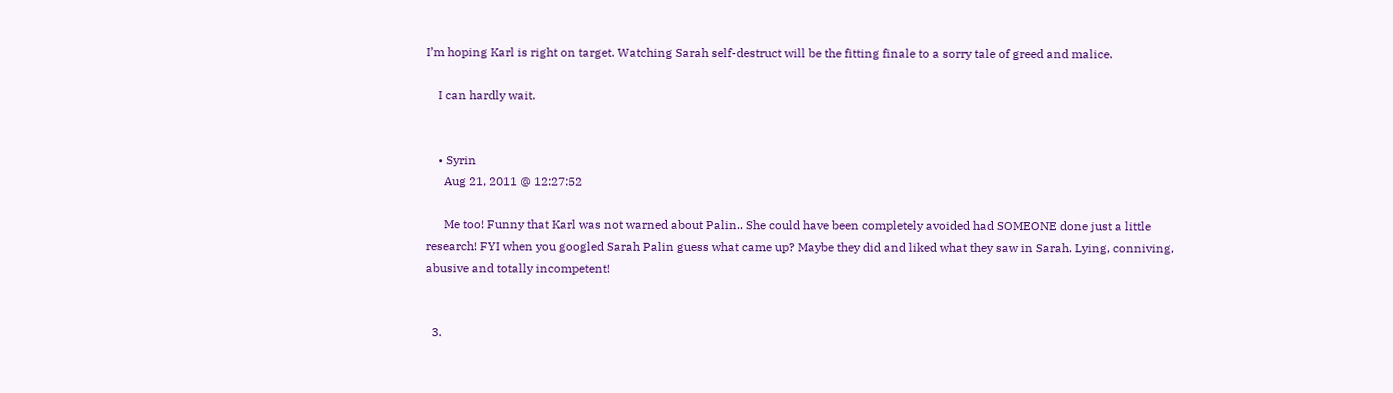I’m hoping Karl is right on target. Watching Sarah self-destruct will be the fitting finale to a sorry tale of greed and malice.

    I can hardly wait.


    • Syrin
      Aug 21, 2011 @ 12:27:52

      Me too! Funny that Karl was not warned about Palin.. She could have been completely avoided had SOMEONE done just a little research! FYI when you googled Sarah Palin guess what came up? Maybe they did and liked what they saw in Sarah. Lying, conniving, abusive and totally incompetent!


  3.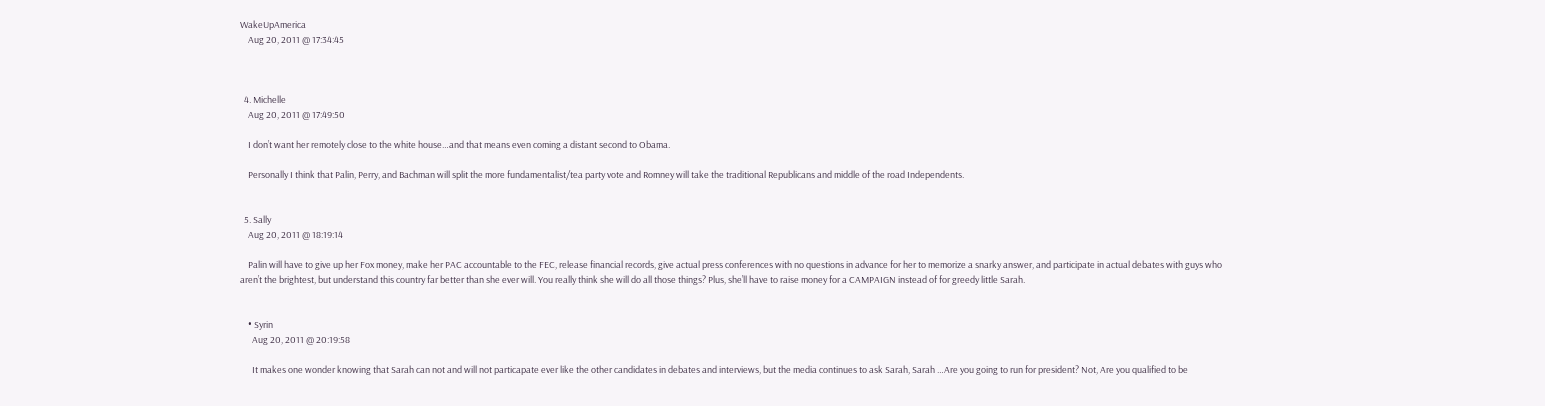WakeUpAmerica
    Aug 20, 2011 @ 17:34:45



  4. Michelle
    Aug 20, 2011 @ 17:49:50

    I don’t want her remotely close to the white house…and that means even coming a distant second to Obama.

    Personally I think that Palin, Perry, and Bachman will split the more fundamentalist/tea party vote and Romney will take the traditional Republicans and middle of the road Independents.


  5. Sally
    Aug 20, 2011 @ 18:19:14

    Palin will have to give up her Fox money, make her PAC accountable to the FEC, release financial records, give actual press conferences with no questions in advance for her to memorize a snarky answer, and participate in actual debates with guys who aren’t the brightest, but understand this country far better than she ever will. You really think she will do all those things? Plus, she’ll have to raise money for a CAMPAIGN instead of for greedy little Sarah.


    • Syrin
      Aug 20, 2011 @ 20:19:58

      It makes one wonder knowing that Sarah can not and will not particapate ever like the other candidates in debates and interviews, but the media continues to ask Sarah, Sarah …Are you going to run for president? Not, Are you qualified to be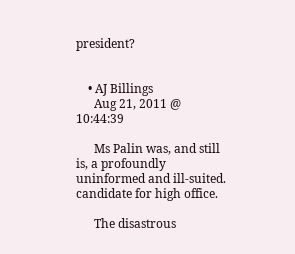president?


    • AJ Billings
      Aug 21, 2011 @ 10:44:39

      Ms Palin was, and still is, a profoundly uninformed and ill-suited. candidate for high office.

      The disastrous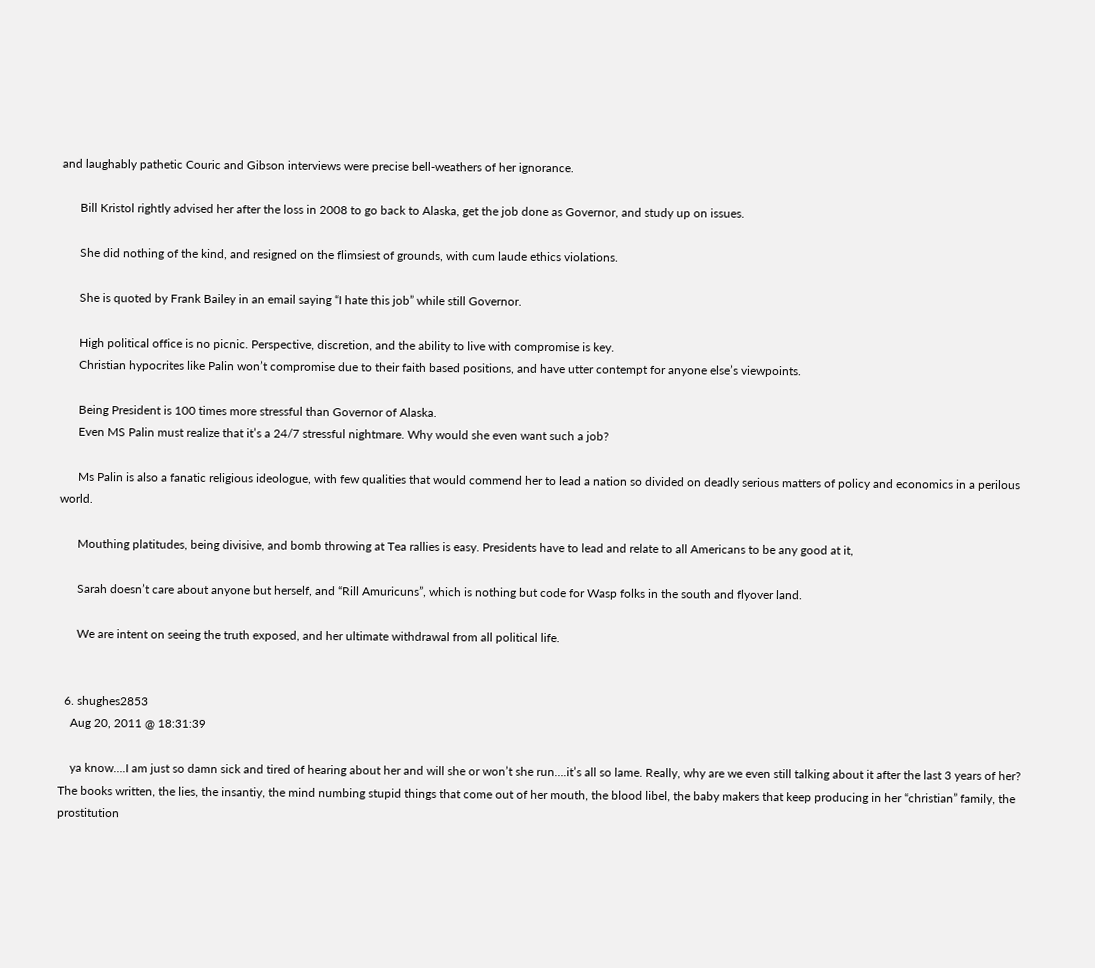and laughably pathetic Couric and Gibson interviews were precise bell-weathers of her ignorance.

      Bill Kristol rightly advised her after the loss in 2008 to go back to Alaska, get the job done as Governor, and study up on issues.

      She did nothing of the kind, and resigned on the flimsiest of grounds, with cum laude ethics violations.

      She is quoted by Frank Bailey in an email saying “I hate this job” while still Governor.

      High political office is no picnic. Perspective, discretion, and the ability to live with compromise is key.
      Christian hypocrites like Palin won’t compromise due to their faith based positions, and have utter contempt for anyone else’s viewpoints.

      Being President is 100 times more stressful than Governor of Alaska.
      Even MS Palin must realize that it’s a 24/7 stressful nightmare. Why would she even want such a job?

      Ms Palin is also a fanatic religious ideologue, with few qualities that would commend her to lead a nation so divided on deadly serious matters of policy and economics in a perilous world.

      Mouthing platitudes, being divisive, and bomb throwing at Tea rallies is easy. Presidents have to lead and relate to all Americans to be any good at it,

      Sarah doesn’t care about anyone but herself, and “Rill Amuricuns”, which is nothing but code for Wasp folks in the south and flyover land.

      We are intent on seeing the truth exposed, and her ultimate withdrawal from all political life.


  6. shughes2853
    Aug 20, 2011 @ 18:31:39

    ya know….I am just so damn sick and tired of hearing about her and will she or won’t she run….it’s all so lame. Really, why are we even still talking about it after the last 3 years of her? The books written, the lies, the insantiy, the mind numbing stupid things that come out of her mouth, the blood libel, the baby makers that keep producing in her “christian” family, the prostitution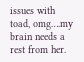issues with toad, omg….my brain needs a rest from her.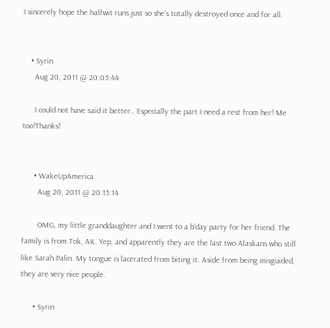I sincerely hope the halfwit runs just so she’s totally destroyed once and for all.


    • Syrin
      Aug 20, 2011 @ 20:05:44

      I could not have said it better.. Especially the part I need a rest from her! Me too!Thanks!


      • WakeUpAmerica
        Aug 20, 2011 @ 20:15:14

        OMG, my little granddaughter and I went to a b’day party for her friend. The family is from Tok, AK. Yep, and apparently they are the last two Alaskans who still like Sarah Palin. My tongue is lacerated from biting it. Aside from being misguided, they are very nice people.

      • Syrin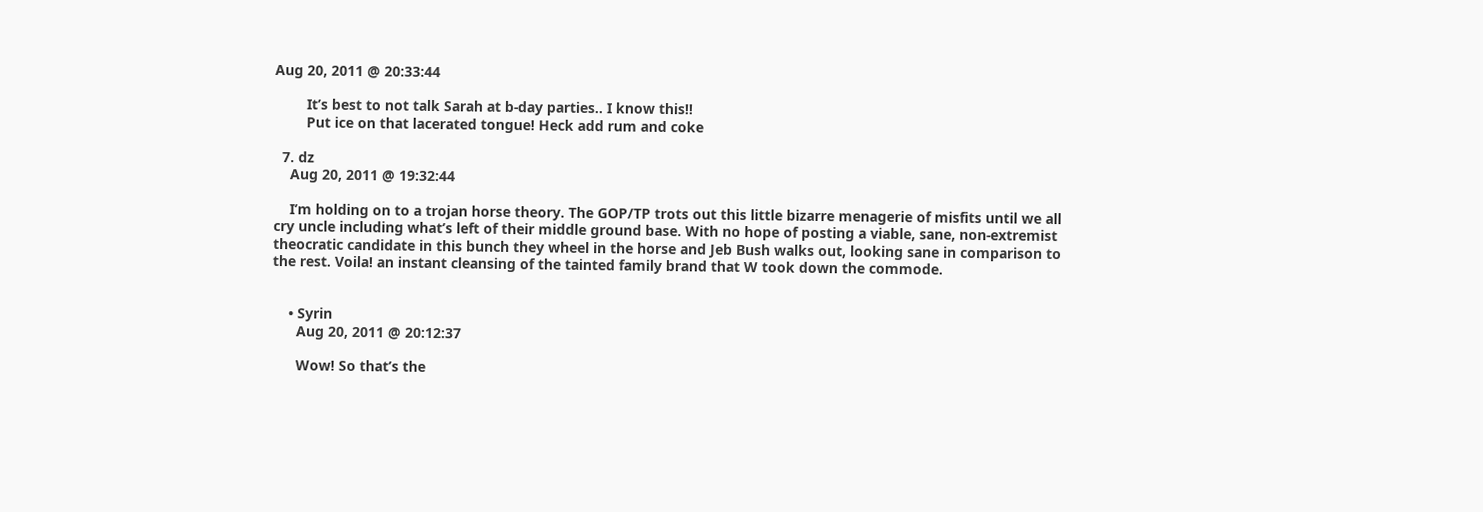Aug 20, 2011 @ 20:33:44

        It’s best to not talk Sarah at b-day parties.. I know this!!
        Put ice on that lacerated tongue! Heck add rum and coke

  7. dz
    Aug 20, 2011 @ 19:32:44

    I’m holding on to a trojan horse theory. The GOP/TP trots out this little bizarre menagerie of misfits until we all cry uncle including what’s left of their middle ground base. With no hope of posting a viable, sane, non-extremist theocratic candidate in this bunch they wheel in the horse and Jeb Bush walks out, looking sane in comparison to the rest. Voila! an instant cleansing of the tainted family brand that W took down the commode.


    • Syrin
      Aug 20, 2011 @ 20:12:37

      Wow! So that’s the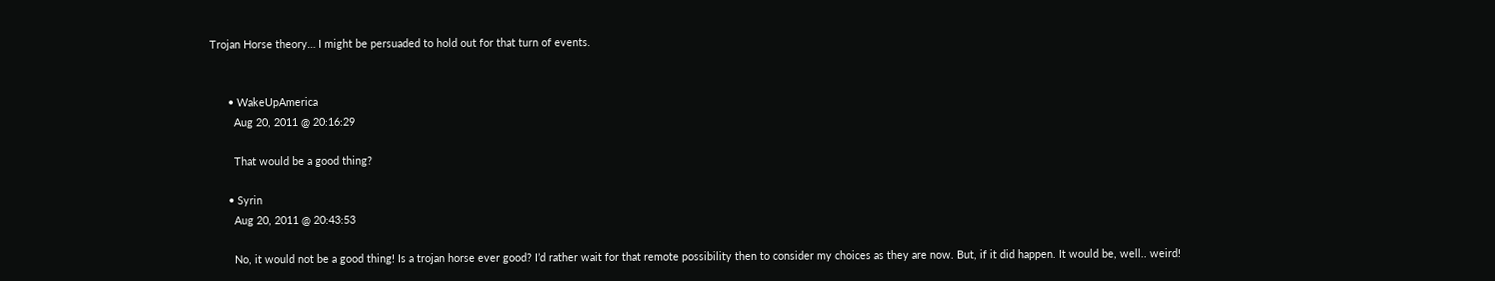Trojan Horse theory… I might be persuaded to hold out for that turn of events.


      • WakeUpAmerica
        Aug 20, 2011 @ 20:16:29

        That would be a good thing?

      • Syrin
        Aug 20, 2011 @ 20:43:53

        No, it would not be a good thing! Is a trojan horse ever good? I’d rather wait for that remote possibility then to consider my choices as they are now. But, if it did happen. It would be, well.. weird!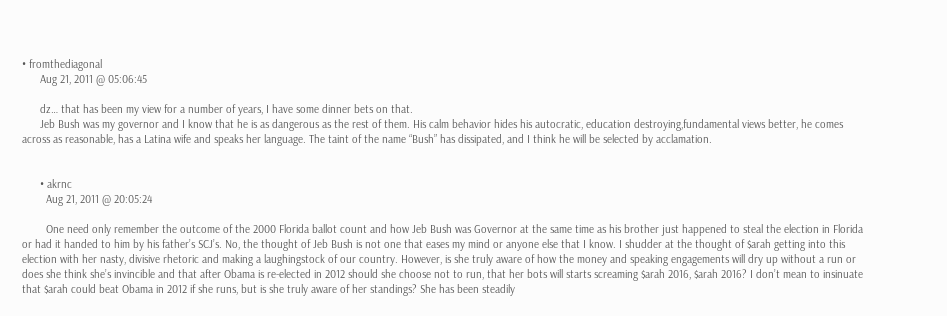• fromthediagonal
      Aug 21, 2011 @ 05:06:45

      dz… that has been my view for a number of years, I have some dinner bets on that.
      Jeb Bush was my governor and I know that he is as dangerous as the rest of them. His calm behavior hides his autocratic, education destroying,fundamental views better, he comes across as reasonable, has a Latina wife and speaks her language. The taint of the name “Bush” has dissipated, and I think he will be selected by acclamation.


      • akrnc
        Aug 21, 2011 @ 20:05:24

        One need only remember the outcome of the 2000 Florida ballot count and how Jeb Bush was Governor at the same time as his brother just happened to steal the election in Florida or had it handed to him by his father’s SCJ’s. No, the thought of Jeb Bush is not one that eases my mind or anyone else that I know. I shudder at the thought of $arah getting into this election with her nasty, divisive rhetoric and making a laughingstock of our country. However, is she truly aware of how the money and speaking engagements will dry up without a run or does she think she’s invincible and that after Obama is re-elected in 2012 should she choose not to run, that her bots will starts screaming $arah 2016, $arah 2016? I don’t mean to insinuate that $arah could beat Obama in 2012 if she runs, but is she truly aware of her standings? She has been steadily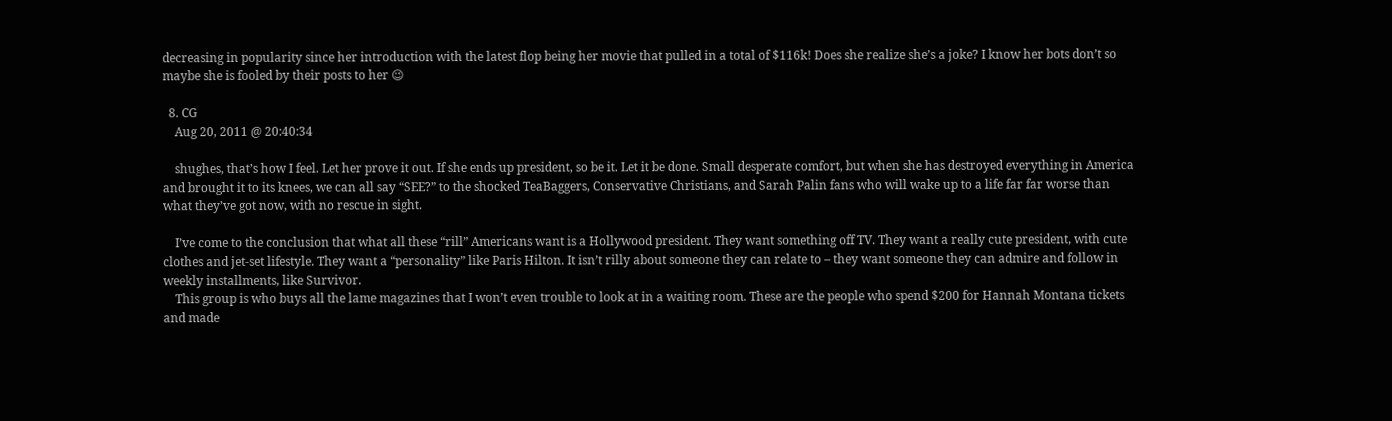decreasing in popularity since her introduction with the latest flop being her movie that pulled in a total of $116k! Does she realize she’s a joke? I know her bots don’t so maybe she is fooled by their posts to her 😉

  8. CG
    Aug 20, 2011 @ 20:40:34

    shughes, that’s how I feel. Let her prove it out. If she ends up president, so be it. Let it be done. Small desperate comfort, but when she has destroyed everything in America and brought it to its knees, we can all say “SEE?” to the shocked TeaBaggers, Conservative Christians, and Sarah Palin fans who will wake up to a life far far worse than what they’ve got now, with no rescue in sight.

    I’ve come to the conclusion that what all these “rill” Americans want is a Hollywood president. They want something off TV. They want a really cute president, with cute clothes and jet-set lifestyle. They want a “personality” like Paris Hilton. It isn’t rilly about someone they can relate to – they want someone they can admire and follow in weekly installments, like Survivor.
    This group is who buys all the lame magazines that I won’t even trouble to look at in a waiting room. These are the people who spend $200 for Hannah Montana tickets and made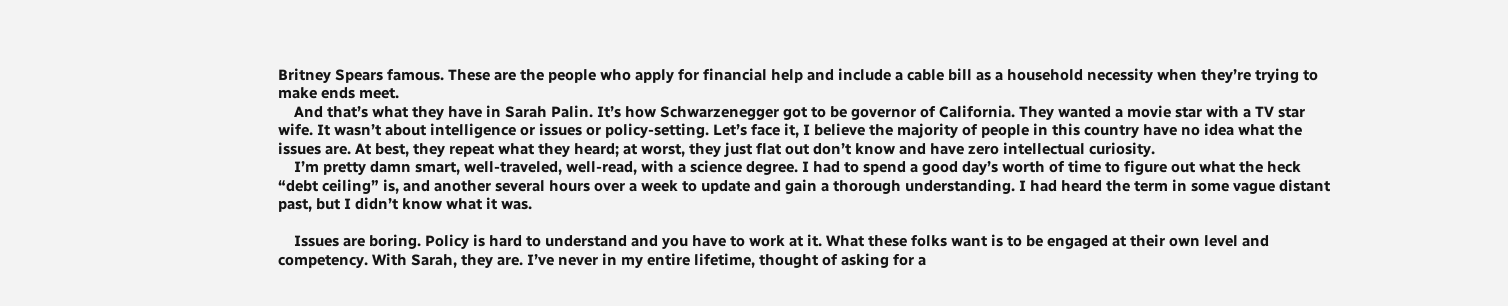Britney Spears famous. These are the people who apply for financial help and include a cable bill as a household necessity when they’re trying to make ends meet.
    And that’s what they have in Sarah Palin. It’s how Schwarzenegger got to be governor of California. They wanted a movie star with a TV star wife. It wasn’t about intelligence or issues or policy-setting. Let’s face it, I believe the majority of people in this country have no idea what the issues are. At best, they repeat what they heard; at worst, they just flat out don’t know and have zero intellectual curiosity.
    I’m pretty damn smart, well-traveled, well-read, with a science degree. I had to spend a good day’s worth of time to figure out what the heck “debt ceiling” is, and another several hours over a week to update and gain a thorough understanding. I had heard the term in some vague distant past, but I didn’t know what it was.

    Issues are boring. Policy is hard to understand and you have to work at it. What these folks want is to be engaged at their own level and competency. With Sarah, they are. I’ve never in my entire lifetime, thought of asking for a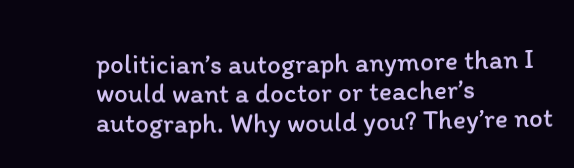politician’s autograph anymore than I would want a doctor or teacher’s autograph. Why would you? They’re not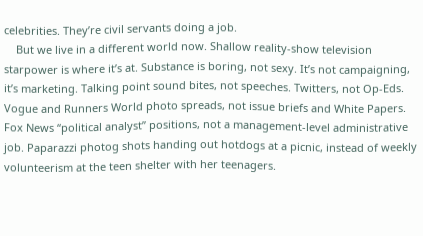celebrities. They’re civil servants doing a job.
    But we live in a different world now. Shallow reality-show television starpower is where it’s at. Substance is boring, not sexy. It’s not campaigning, it’s marketing. Talking point sound bites, not speeches. Twitters, not Op-Eds. Vogue and Runners World photo spreads, not issue briefs and White Papers. Fox News “political analyst” positions, not a management-level administrative job. Paparazzi photog shots handing out hotdogs at a picnic, instead of weekly volunteerism at the teen shelter with her teenagers.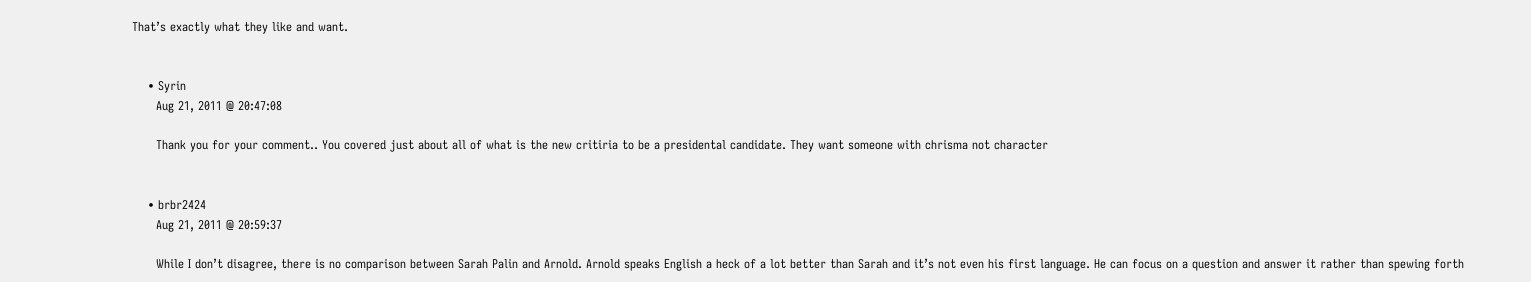That’s exactly what they like and want.


    • Syrin
      Aug 21, 2011 @ 20:47:08

      Thank you for your comment.. You covered just about all of what is the new critiria to be a presidental candidate. They want someone with chrisma not character


    • brbr2424
      Aug 21, 2011 @ 20:59:37

      While I don’t disagree, there is no comparison between Sarah Palin and Arnold. Arnold speaks English a heck of a lot better than Sarah and it’s not even his first language. He can focus on a question and answer it rather than spewing forth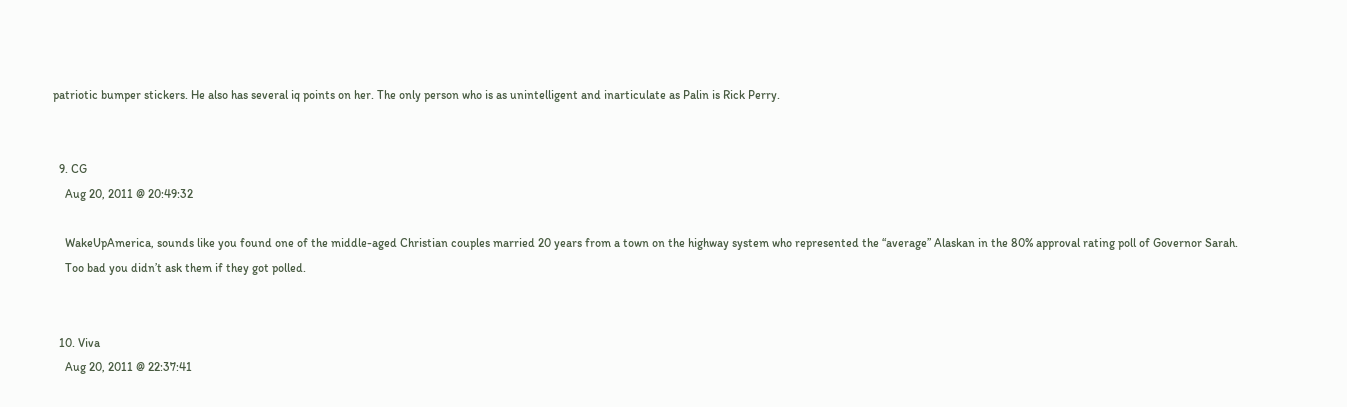patriotic bumper stickers. He also has several iq points on her. The only person who is as unintelligent and inarticulate as Palin is Rick Perry.


  9. CG
    Aug 20, 2011 @ 20:49:32

    WakeUpAmerica, sounds like you found one of the middle-aged Christian couples married 20 years from a town on the highway system who represented the “average” Alaskan in the 80% approval rating poll of Governor Sarah.
    Too bad you didn’t ask them if they got polled.


  10. Viva
    Aug 20, 2011 @ 22:37:41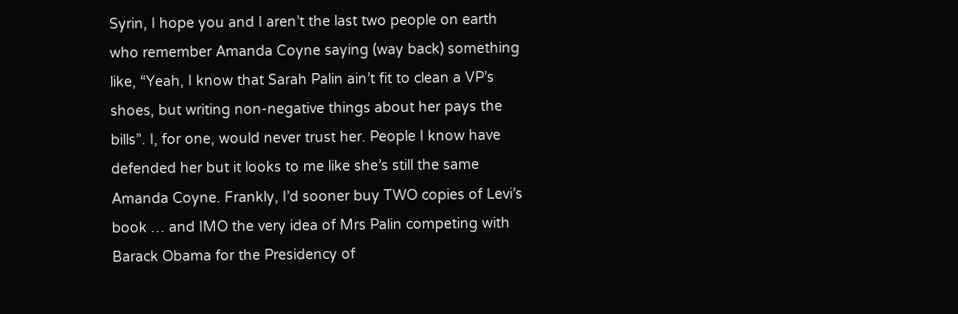Syrin, I hope you and I aren’t the last two people on earth who remember Amanda Coyne saying (way back) something like, “Yeah, I know that Sarah Palin ain’t fit to clean a VP’s shoes, but writing non-negative things about her pays the bills”. I, for one, would never trust her. People I know have defended her but it looks to me like she’s still the same Amanda Coyne. Frankly, I’d sooner buy TWO copies of Levi’s book … and IMO the very idea of Mrs Palin competing with Barack Obama for the Presidency of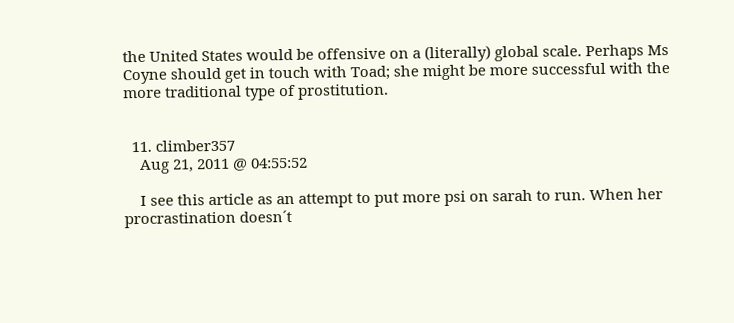the United States would be offensive on a (literally) global scale. Perhaps Ms Coyne should get in touch with Toad; she might be more successful with the more traditional type of prostitution.


  11. climber357
    Aug 21, 2011 @ 04:55:52

    I see this article as an attempt to put more psi on sarah to run. When her procrastination doesn´t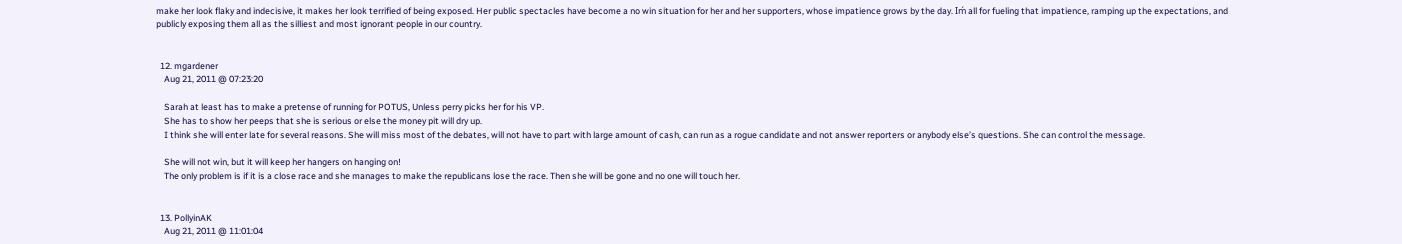make her look flaky and indecisive, it makes her look terrified of being exposed. Her public spectacles have become a no win situation for her and her supporters, whose impatience grows by the day. Iḿ all for fueling that impatience, ramping up the expectations, and publicly exposing them all as the silliest and most ignorant people in our country.


  12. mgardener
    Aug 21, 2011 @ 07:23:20

    Sarah at least has to make a pretense of running for POTUS, Unless perry picks her for his VP.
    She has to show her peeps that she is serious or else the money pit will dry up.
    I think she will enter late for several reasons. She will miss most of the debates, will not have to part with large amount of cash, can run as a rogue candidate and not answer reporters or anybody else’s questions. She can control the message.

    She will not win, but it will keep her hangers on hanging on!
    The only problem is if it is a close race and she manages to make the republicans lose the race. Then she will be gone and no one will touch her.


  13. PollyinAK
    Aug 21, 2011 @ 11:01:04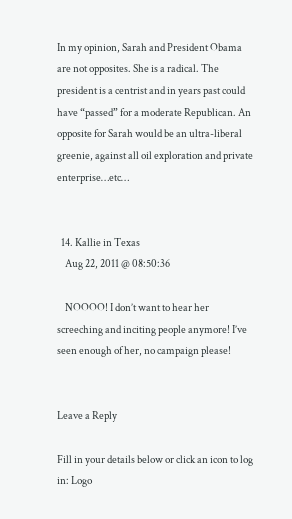In my opinion, Sarah and President Obama are not opposites. She is a radical. The president is a centrist and in years past could have “passed” for a moderate Republican. An opposite for Sarah would be an ultra-liberal greenie, against all oil exploration and private enterprise…etc…


  14. Kallie in Texas
    Aug 22, 2011 @ 08:50:36

    NOOOO! I don’t want to hear her screeching and inciting people anymore! I’ve seen enough of her, no campaign please!


Leave a Reply

Fill in your details below or click an icon to log in: Logo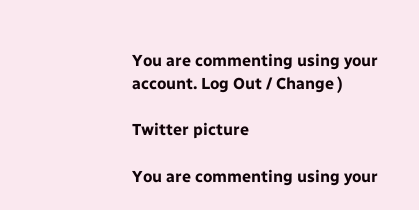You are commenting using your account. Log Out / Change )

Twitter picture

You are commenting using your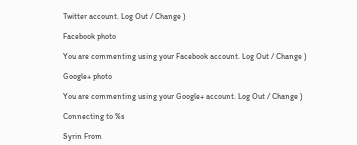Twitter account. Log Out / Change )

Facebook photo

You are commenting using your Facebook account. Log Out / Change )

Google+ photo

You are commenting using your Google+ account. Log Out / Change )

Connecting to %s

Syrin From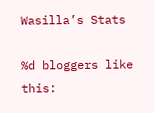Wasilla’s Stats

%d bloggers like this: